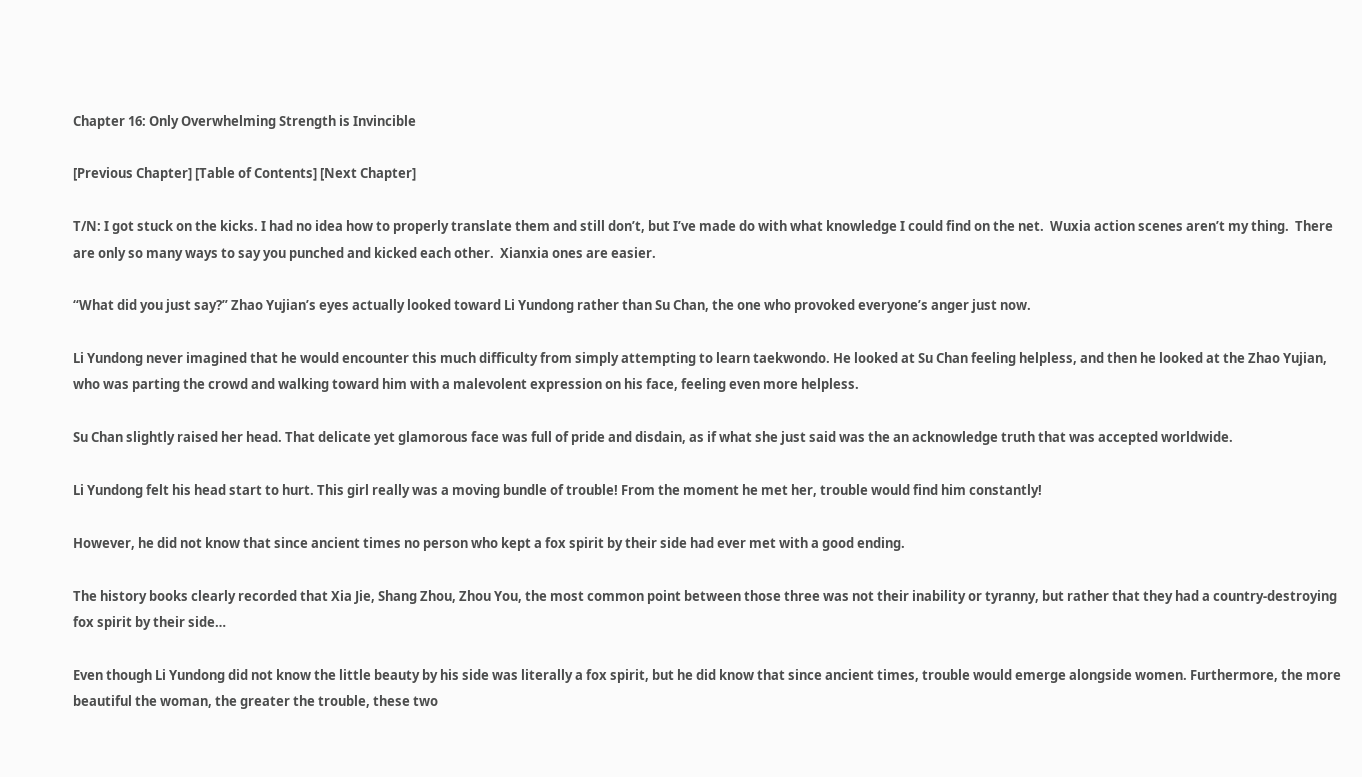Chapter 16: Only Overwhelming Strength is Invincible

[Previous Chapter] [Table of Contents] [Next Chapter]

T/N: I got stuck on the kicks. I had no idea how to properly translate them and still don’t, but I’ve made do with what knowledge I could find on the net.  Wuxia action scenes aren’t my thing.  There are only so many ways to say you punched and kicked each other.  Xianxia ones are easier.

“What did you just say?” Zhao Yujian’s eyes actually looked toward Li Yundong rather than Su Chan, the one who provoked everyone’s anger just now.

Li Yundong never imagined that he would encounter this much difficulty from simply attempting to learn taekwondo. He looked at Su Chan feeling helpless, and then he looked at the Zhao Yujian, who was parting the crowd and walking toward him with a malevolent expression on his face, feeling even more helpless.

Su Chan slightly raised her head. That delicate yet glamorous face was full of pride and disdain, as if what she just said was the an acknowledge truth that was accepted worldwide.

Li Yundong felt his head start to hurt. This girl really was a moving bundle of trouble! From the moment he met her, trouble would find him constantly!

However, he did not know that since ancient times no person who kept a fox spirit by their side had ever met with a good ending.

The history books clearly recorded that Xia Jie, Shang Zhou, Zhou You, the most common point between those three was not their inability or tyranny, but rather that they had a country-destroying fox spirit by their side…

Even though Li Yundong did not know the little beauty by his side was literally a fox spirit, but he did know that since ancient times, trouble would emerge alongside women. Furthermore, the more beautiful the woman, the greater the trouble, these two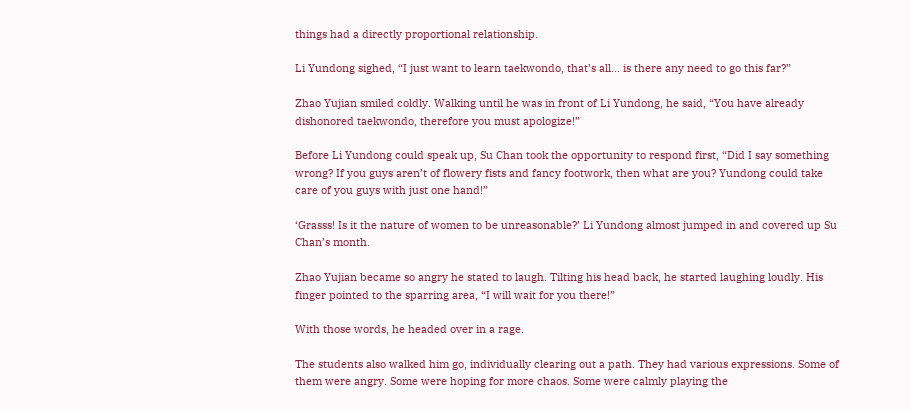things had a directly proportional relationship.

Li Yundong sighed, “I just want to learn taekwondo, that’s all… is there any need to go this far?”

Zhao Yujian smiled coldly. Walking until he was in front of Li Yundong, he said, “You have already dishonored taekwondo, therefore you must apologize!”

Before Li Yundong could speak up, Su Chan took the opportunity to respond first, “Did I say something wrong? If you guys aren’t of flowery fists and fancy footwork, then what are you? Yundong could take care of you guys with just one hand!”

‘Grasss! Is it the nature of women to be unreasonable?’ Li Yundong almost jumped in and covered up Su Chan’s month.

Zhao Yujian became so angry he stated to laugh. Tilting his head back, he started laughing loudly. His finger pointed to the sparring area, “I will wait for you there!”

With those words, he headed over in a rage.

The students also walked him go, individually clearing out a path. They had various expressions. Some of them were angry. Some were hoping for more chaos. Some were calmly playing the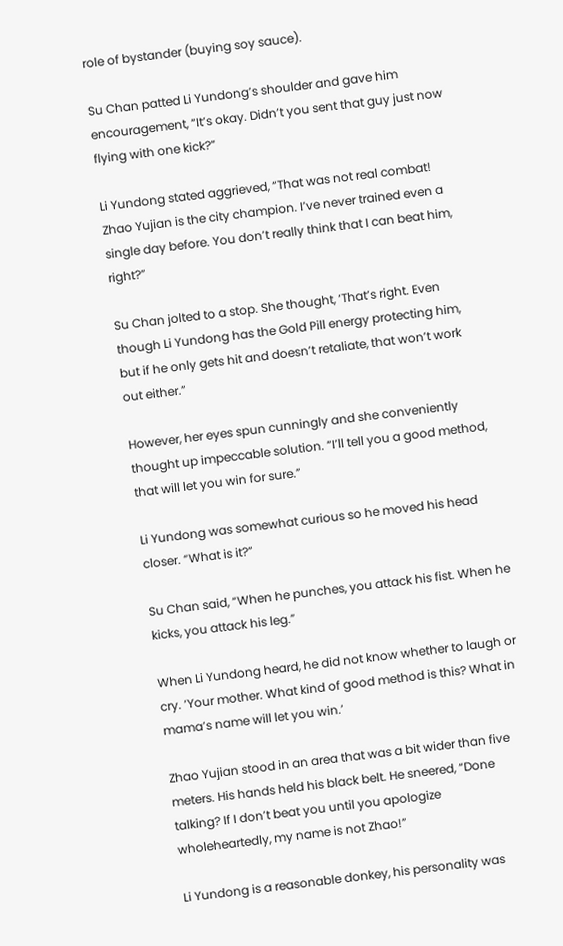role of bystander (buying soy sauce).

Su Chan patted Li Yundong’s shoulder and gave him encouragement, “It’s okay. Didn’t you sent that guy just now flying with one kick?”

Li Yundong stated aggrieved, “That was not real combat! Zhao Yujian is the city champion. I’ve never trained even a single day before. You don’t really think that I can beat him, right?”

Su Chan jolted to a stop. She thought, ‘That’s right. Even though Li Yundong has the Gold Pill energy protecting him, but if he only gets hit and doesn’t retaliate, that won’t work out either.”

However, her eyes spun cunningly and she conveniently thought up impeccable solution. “I’ll tell you a good method, that will let you win for sure.”

Li Yundong was somewhat curious so he moved his head closer. “What is it?”

Su Chan said, “When he punches, you attack his fist. When he kicks, you attack his leg.”

When Li Yundong heard, he did not know whether to laugh or cry. ‘Your mother. What kind of good method is this? What in mama’s name will let you win.’

Zhao Yujian stood in an area that was a bit wider than five meters. His hands held his black belt. He sneered, “Done talking? If I don’t beat you until you apologize wholeheartedly, my name is not Zhao!”

Li Yundong is a reasonable donkey, his personality was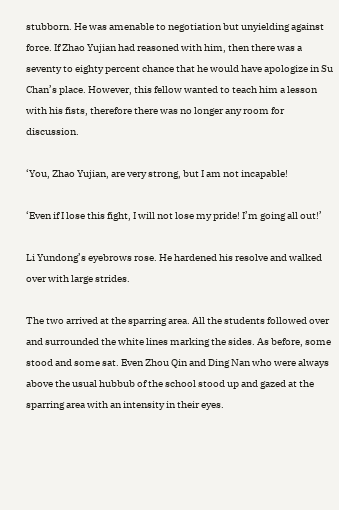stubborn. He was amenable to negotiation but unyielding against force. If Zhao Yujian had reasoned with him, then there was a seventy to eighty percent chance that he would have apologize in Su Chan’s place. However, this fellow wanted to teach him a lesson with his fists, therefore there was no longer any room for discussion.

‘You, Zhao Yujian, are very strong, but I am not incapable!

‘Even if I lose this fight, I will not lose my pride! I’m going all out!’

Li Yundong’s eyebrows rose. He hardened his resolve and walked over with large strides.

The two arrived at the sparring area. All the students followed over and surrounded the white lines marking the sides. As before, some stood and some sat. Even Zhou Qin and Ding Nan who were always above the usual hubbub of the school stood up and gazed at the sparring area with an intensity in their eyes.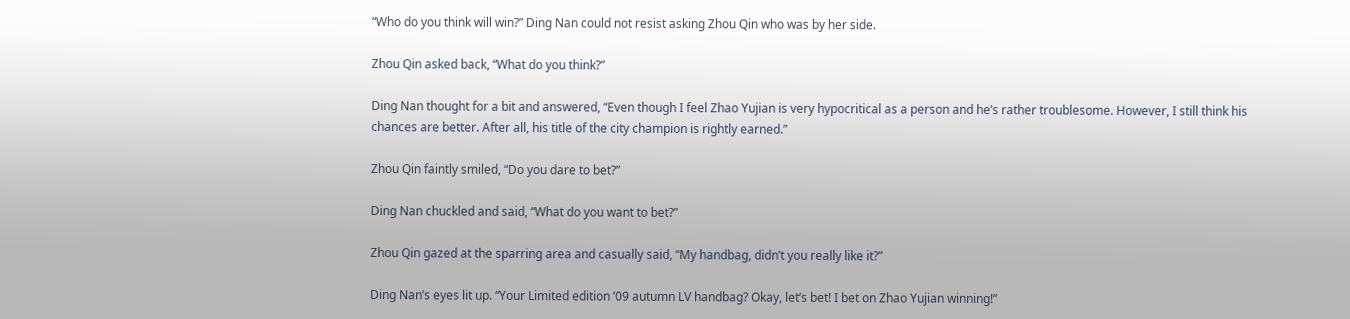“Who do you think will win?” Ding Nan could not resist asking Zhou Qin who was by her side.

Zhou Qin asked back, “What do you think?”

Ding Nan thought for a bit and answered, “Even though I feel Zhao Yujian is very hypocritical as a person and he’s rather troublesome. However, I still think his chances are better. After all, his title of the city champion is rightly earned.”

Zhou Qin faintly smiled, “Do you dare to bet?”

Ding Nan chuckled and said, “What do you want to bet?”

Zhou Qin gazed at the sparring area and casually said, “My handbag, didn’t you really like it?”

Ding Nan’s eyes lit up. “Your Limited edition ’09 autumn LV handbag? Okay, let’s bet! I bet on Zhao Yujian winning!”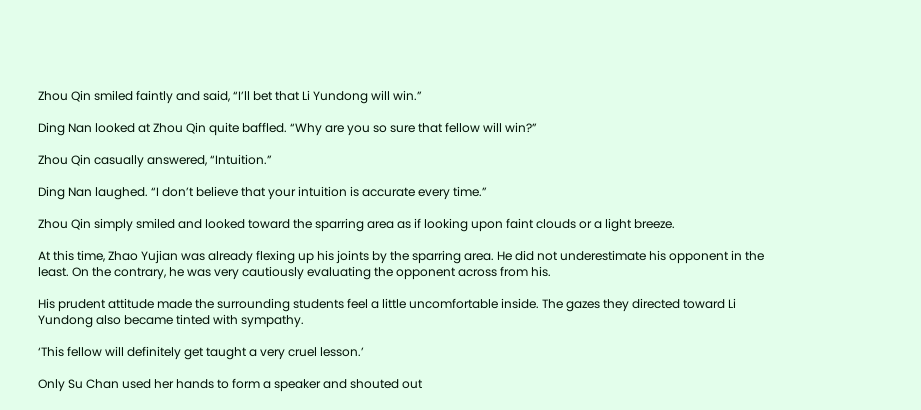Zhou Qin smiled faintly and said, “I’ll bet that Li Yundong will win.”

Ding Nan looked at Zhou Qin quite baffled. “Why are you so sure that fellow will win?”

Zhou Qin casually answered, “Intuition.”

Ding Nan laughed. “I don’t believe that your intuition is accurate every time.”

Zhou Qin simply smiled and looked toward the sparring area as if looking upon faint clouds or a light breeze.

At this time, Zhao Yujian was already flexing up his joints by the sparring area. He did not underestimate his opponent in the least. On the contrary, he was very cautiously evaluating the opponent across from his.

His prudent attitude made the surrounding students feel a little uncomfortable inside. The gazes they directed toward Li Yundong also became tinted with sympathy.

‘This fellow will definitely get taught a very cruel lesson.’

Only Su Chan used her hands to form a speaker and shouted out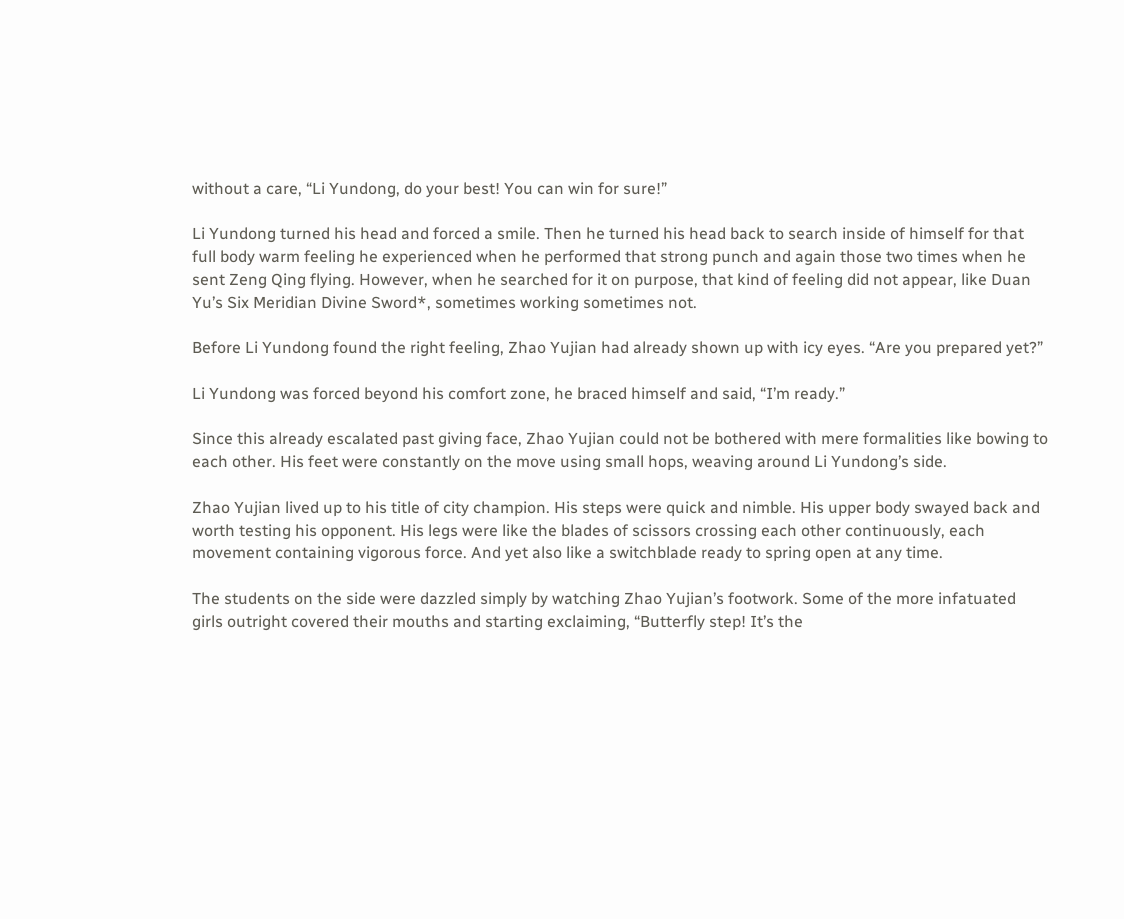without a care, “Li Yundong, do your best! You can win for sure!”

Li Yundong turned his head and forced a smile. Then he turned his head back to search inside of himself for that full body warm feeling he experienced when he performed that strong punch and again those two times when he sent Zeng Qing flying. However, when he searched for it on purpose, that kind of feeling did not appear, like Duan Yu’s Six Meridian Divine Sword*, sometimes working sometimes not.

Before Li Yundong found the right feeling, Zhao Yujian had already shown up with icy eyes. “Are you prepared yet?”

Li Yundong was forced beyond his comfort zone, he braced himself and said, “I’m ready.”

Since this already escalated past giving face, Zhao Yujian could not be bothered with mere formalities like bowing to each other. His feet were constantly on the move using small hops, weaving around Li Yundong’s side.

Zhao Yujian lived up to his title of city champion. His steps were quick and nimble. His upper body swayed back and worth testing his opponent. His legs were like the blades of scissors crossing each other continuously, each movement containing vigorous force. And yet also like a switchblade ready to spring open at any time.

The students on the side were dazzled simply by watching Zhao Yujian’s footwork. Some of the more infatuated girls outright covered their mouths and starting exclaiming, “Butterfly step! It’s the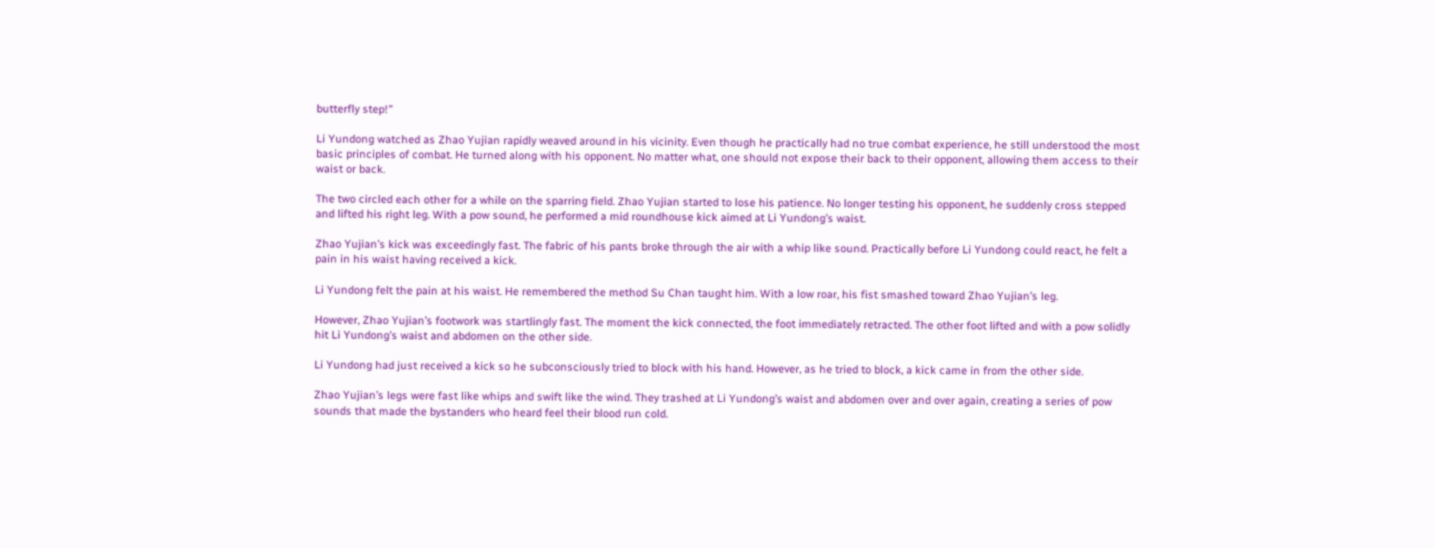butterfly step!”

Li Yundong watched as Zhao Yujian rapidly weaved around in his vicinity. Even though he practically had no true combat experience, he still understood the most basic principles of combat. He turned along with his opponent. No matter what, one should not expose their back to their opponent, allowing them access to their waist or back.

The two circled each other for a while on the sparring field. Zhao Yujian started to lose his patience. No longer testing his opponent, he suddenly cross stepped and lifted his right leg. With a pow sound, he performed a mid roundhouse kick aimed at Li Yundong’s waist.

Zhao Yujian’s kick was exceedingly fast. The fabric of his pants broke through the air with a whip like sound. Practically before Li Yundong could react, he felt a pain in his waist having received a kick.

Li Yundong felt the pain at his waist. He remembered the method Su Chan taught him. With a low roar, his fist smashed toward Zhao Yujian’s leg.

However, Zhao Yujian’s footwork was startlingly fast. The moment the kick connected, the foot immediately retracted. The other foot lifted and with a pow solidly hit Li Yundong’s waist and abdomen on the other side.

Li Yundong had just received a kick so he subconsciously tried to block with his hand. However, as he tried to block, a kick came in from the other side.

Zhao Yujian’s legs were fast like whips and swift like the wind. They trashed at Li Yundong’s waist and abdomen over and over again, creating a series of pow sounds that made the bystanders who heard feel their blood run cold.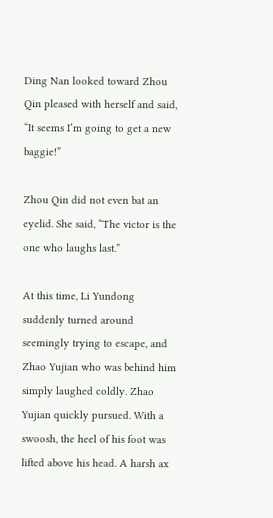Ding Nan looked toward Zhou Qin pleased with herself and said, “It seems I’m going to get a new baggie!”

Zhou Qin did not even bat an eyelid. She said, “The victor is the one who laughs last.”

At this time, Li Yundong suddenly turned around seemingly trying to escape, and Zhao Yujian who was behind him simply laughed coldly. Zhao Yujian quickly pursued. With a swoosh, the heel of his foot was lifted above his head. A harsh ax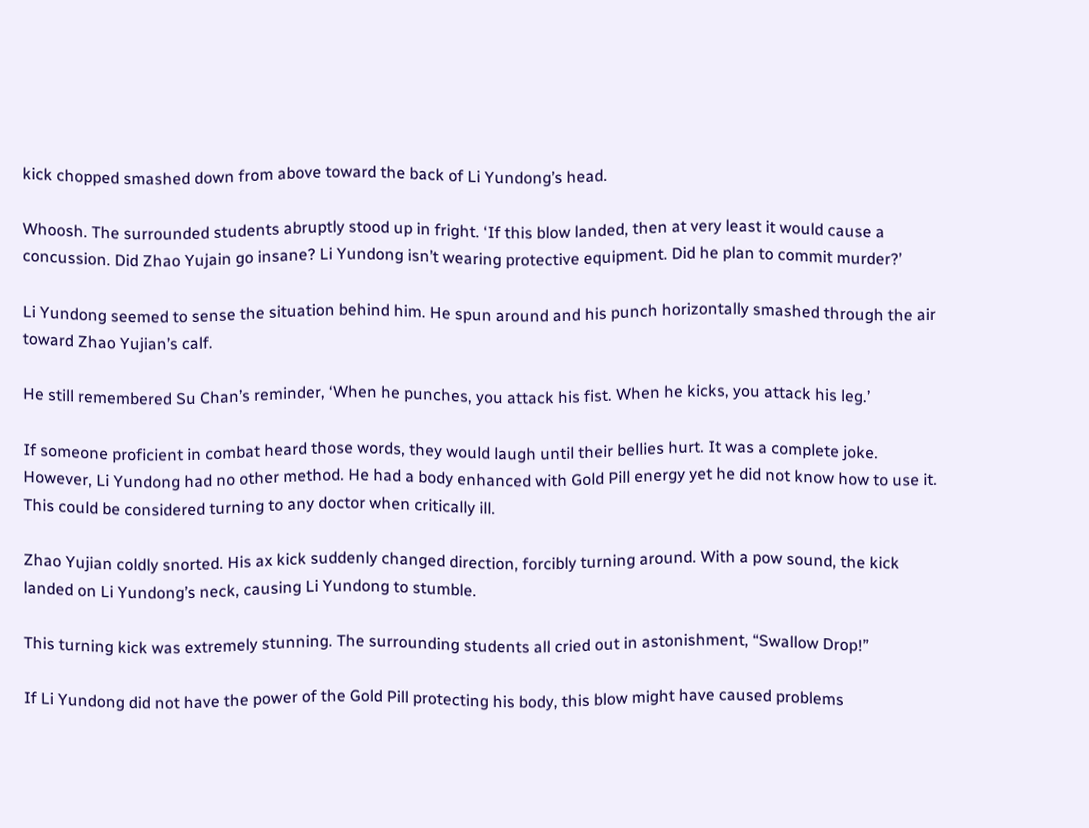kick chopped smashed down from above toward the back of Li Yundong’s head.

Whoosh. The surrounded students abruptly stood up in fright. ‘If this blow landed, then at very least it would cause a concussion. Did Zhao Yujain go insane? Li Yundong isn’t wearing protective equipment. Did he plan to commit murder?’

Li Yundong seemed to sense the situation behind him. He spun around and his punch horizontally smashed through the air toward Zhao Yujian’s calf.

He still remembered Su Chan’s reminder, ‘When he punches, you attack his fist. When he kicks, you attack his leg.’

If someone proficient in combat heard those words, they would laugh until their bellies hurt. It was a complete joke. However, Li Yundong had no other method. He had a body enhanced with Gold Pill energy yet he did not know how to use it. This could be considered turning to any doctor when critically ill.

Zhao Yujian coldly snorted. His ax kick suddenly changed direction, forcibly turning around. With a pow sound, the kick landed on Li Yundong’s neck, causing Li Yundong to stumble.

This turning kick was extremely stunning. The surrounding students all cried out in astonishment, “Swallow Drop!”

If Li Yundong did not have the power of the Gold Pill protecting his body, this blow might have caused problems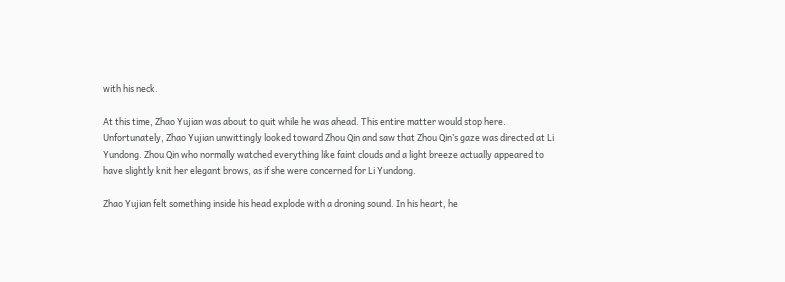with his neck.

At this time, Zhao Yujian was about to quit while he was ahead. This entire matter would stop here. Unfortunately, Zhao Yujian unwittingly looked toward Zhou Qin and saw that Zhou Qin’s gaze was directed at Li Yundong. Zhou Qin who normally watched everything like faint clouds and a light breeze actually appeared to have slightly knit her elegant brows, as if she were concerned for Li Yundong.

Zhao Yujian felt something inside his head explode with a droning sound. In his heart, he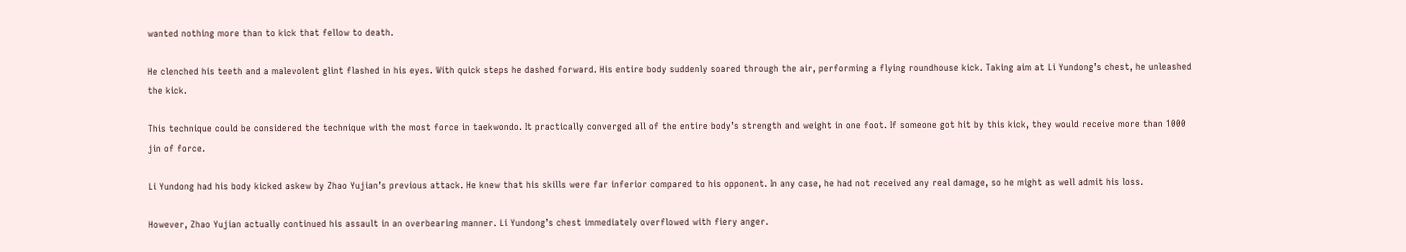wanted nothing more than to kick that fellow to death.

He clenched his teeth and a malevolent glint flashed in his eyes. With quick steps he dashed forward. His entire body suddenly soared through the air, performing a flying roundhouse kick. Taking aim at Li Yundong’s chest, he unleashed the kick.

This technique could be considered the technique with the most force in taekwondo. It practically converged all of the entire body’s strength and weight in one foot. If someone got hit by this kick, they would receive more than 1000 jin of force.

Li Yundong had his body kicked askew by Zhao Yujian’s previous attack. He knew that his skills were far inferior compared to his opponent. In any case, he had not received any real damage, so he might as well admit his loss.

However, Zhao Yujian actually continued his assault in an overbearing manner. Li Yundong’s chest immediately overflowed with fiery anger.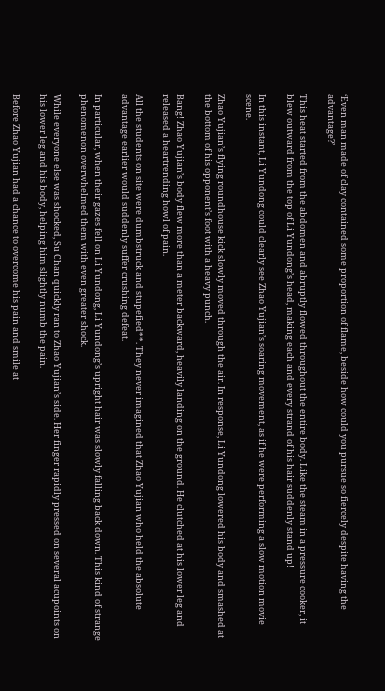‘Even man made of clay contained some proportion of flame, beside how could you pursue so fiercely despite having the advantage?’

This heat started from the abdomen and abruptly flowed throughout the entire body. Like the steam in a pressure cooker, it blew outward from the top of Li Yundong’s head, making each and every strand of his hair suddenly stand up!

In this instant, Li Yundong could clearly see Zhao Yujian’s soaring movement, as if he were performing a slow motion movie scene.

Zhao Yujian’s flying roundhouse kick slowly moved through the air. In response, Li Yundong lowered his body and smashed at the bottom of his opponent’s foot with a heavy punch.

Bang! Zhao Yujian’s body flew more than a meter backward, heavily landing on the ground. He clutched at his lower leg and released a heartrending howl of pain.

All the students on site were dumbstruck and stupefied**. They never imagined that Zhao Yujian who held the absolute advantage earlier would suddenly suffer crushing defeat.

In particular, when their gazes fell on Li Yundong, Li Yundong’s upright hair was slowly falling back down. This kind of strange phenomenon overwhelmed them with even greater shock.

While everyone else was shocked, Su Chan quickly ran to Zhao Yujian’s side. Her finger rapidly pressed on several acupoints on his lower leg and his body, helping him slightly numb the pain.

Before Zhao Yujian had a chance to overcome his pain and smile at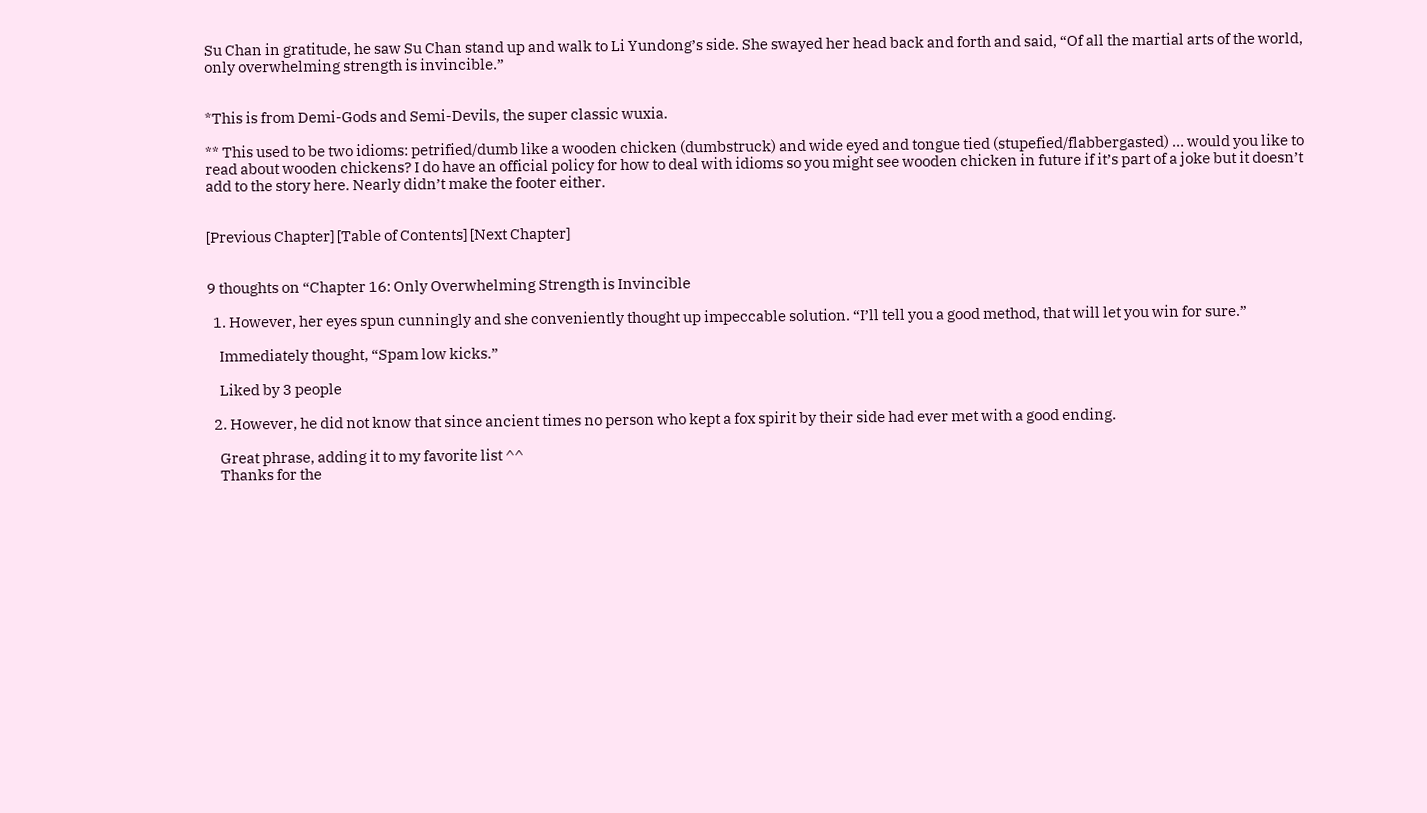Su Chan in gratitude, he saw Su Chan stand up and walk to Li Yundong’s side. She swayed her head back and forth and said, “Of all the martial arts of the world, only overwhelming strength is invincible.”


*This is from Demi-Gods and Semi-Devils, the super classic wuxia.

** This used to be two idioms: petrified/dumb like a wooden chicken (dumbstruck) and wide eyed and tongue tied (stupefied/flabbergasted) … would you like to read about wooden chickens? I do have an official policy for how to deal with idioms so you might see wooden chicken in future if it’s part of a joke but it doesn’t add to the story here. Nearly didn’t make the footer either.


[Previous Chapter] [Table of Contents] [Next Chapter]


9 thoughts on “Chapter 16: Only Overwhelming Strength is Invincible

  1. However, her eyes spun cunningly and she conveniently thought up impeccable solution. “I’ll tell you a good method, that will let you win for sure.”

    Immediately thought, “Spam low kicks.”

    Liked by 3 people

  2. However, he did not know that since ancient times no person who kept a fox spirit by their side had ever met with a good ending.

    Great phrase, adding it to my favorite list ^^
    Thanks for the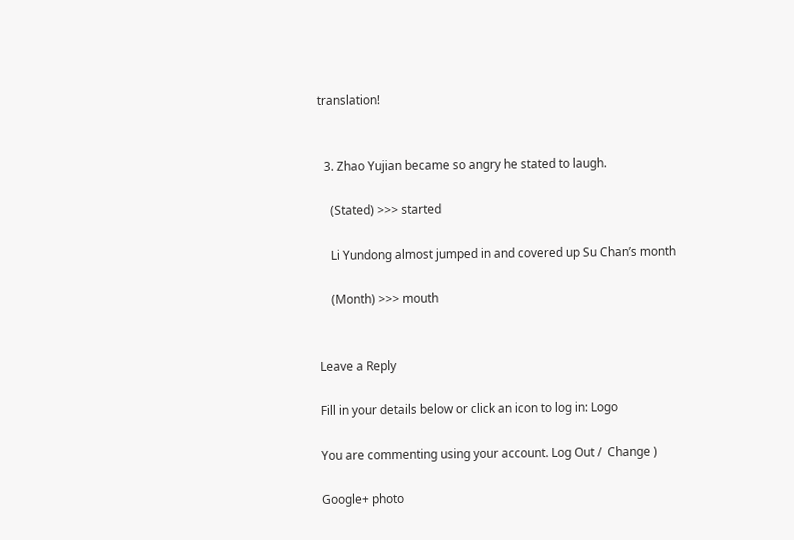translation!


  3. Zhao Yujian became so angry he stated to laugh.

    (Stated) >>> started

    Li Yundong almost jumped in and covered up Su Chan’s month

    (Month) >>> mouth


Leave a Reply

Fill in your details below or click an icon to log in: Logo

You are commenting using your account. Log Out /  Change )

Google+ photo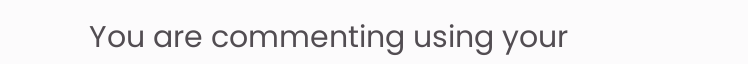You are commenting using your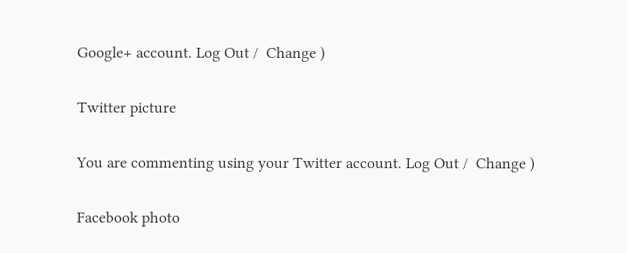Google+ account. Log Out /  Change )

Twitter picture

You are commenting using your Twitter account. Log Out /  Change )

Facebook photo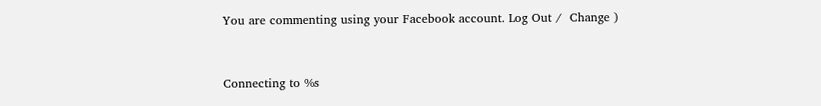You are commenting using your Facebook account. Log Out /  Change )


Connecting to %s